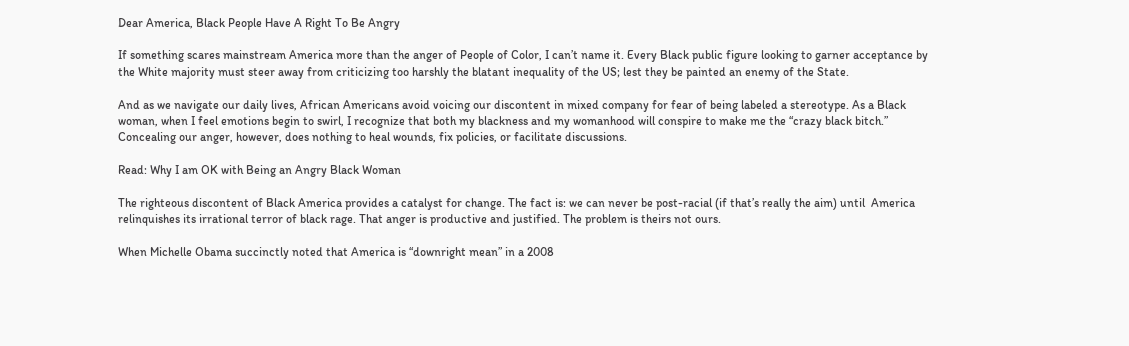Dear America, Black People Have A Right To Be Angry

If something scares mainstream America more than the anger of People of Color, I can’t name it. Every Black public figure looking to garner acceptance by the White majority must steer away from criticizing too harshly the blatant inequality of the US; lest they be painted an enemy of the State.

And as we navigate our daily lives, African Americans avoid voicing our discontent in mixed company for fear of being labeled a stereotype. As a Black woman, when I feel emotions begin to swirl, I recognize that both my blackness and my womanhood will conspire to make me the “crazy black bitch.”  Concealing our anger, however, does nothing to heal wounds, fix policies, or facilitate discussions.

Read: Why I am OK with Being an Angry Black Woman

The righteous discontent of Black America provides a catalyst for change. The fact is: we can never be post-racial (if that’s really the aim) until  America relinquishes its irrational terror of black rage. That anger is productive and justified. The problem is theirs not ours.

When Michelle Obama succinctly noted that America is “downright mean” in a 2008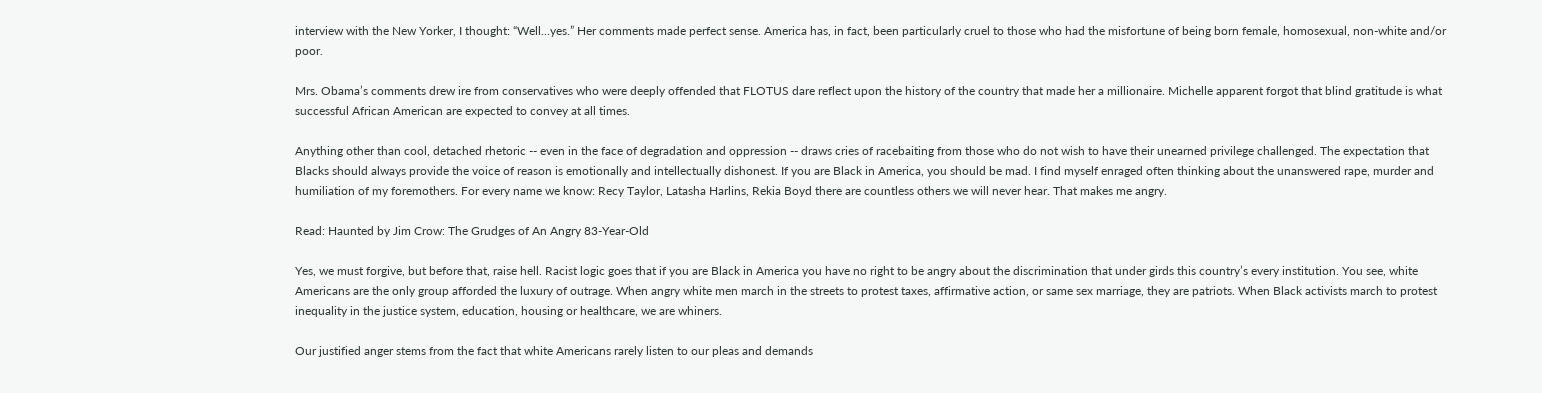interview with the New Yorker, I thought: “Well…yes.” Her comments made perfect sense. America has, in fact, been particularly cruel to those who had the misfortune of being born female, homosexual, non-white and/or poor.

Mrs. Obama’s comments drew ire from conservatives who were deeply offended that FLOTUS dare reflect upon the history of the country that made her a millionaire. Michelle apparent forgot that blind gratitude is what successful African American are expected to convey at all times.

Anything other than cool, detached rhetoric -- even in the face of degradation and oppression -- draws cries of racebaiting from those who do not wish to have their unearned privilege challenged. The expectation that Blacks should always provide the voice of reason is emotionally and intellectually dishonest. If you are Black in America, you should be mad. I find myself enraged often thinking about the unanswered rape, murder and humiliation of my foremothers. For every name we know: Recy Taylor, Latasha Harlins, Rekia Boyd there are countless others we will never hear. That makes me angry.

Read: Haunted by Jim Crow: The Grudges of An Angry 83-Year-Old

Yes, we must forgive, but before that, raise hell. Racist logic goes that if you are Black in America you have no right to be angry about the discrimination that under girds this country’s every institution. You see, white Americans are the only group afforded the luxury of outrage. When angry white men march in the streets to protest taxes, affirmative action, or same sex marriage, they are patriots. When Black activists march to protest inequality in the justice system, education, housing or healthcare, we are whiners.

Our justified anger stems from the fact that white Americans rarely listen to our pleas and demands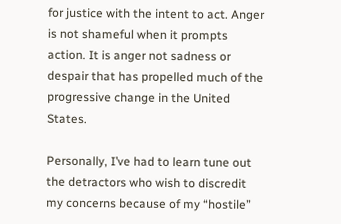for justice with the intent to act. Anger is not shameful when it prompts action. It is anger not sadness or despair that has propelled much of the progressive change in the United States.

Personally, I’ve had to learn tune out the detractors who wish to discredit my concerns because of my “hostile”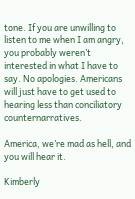tone. If you are unwilling to listen to me when I am angry, you probably weren’t interested in what I have to say. No apologies. Americans will just have to get used to hearing less than conciliatory counternarratives.

America, we’re mad as hell, and you will hear it.

Kimberly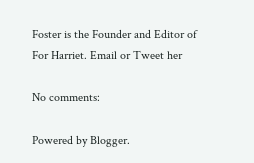Foster is the Founder and Editor of For Harriet. Email or Tweet her

No comments:

Powered by Blogger.